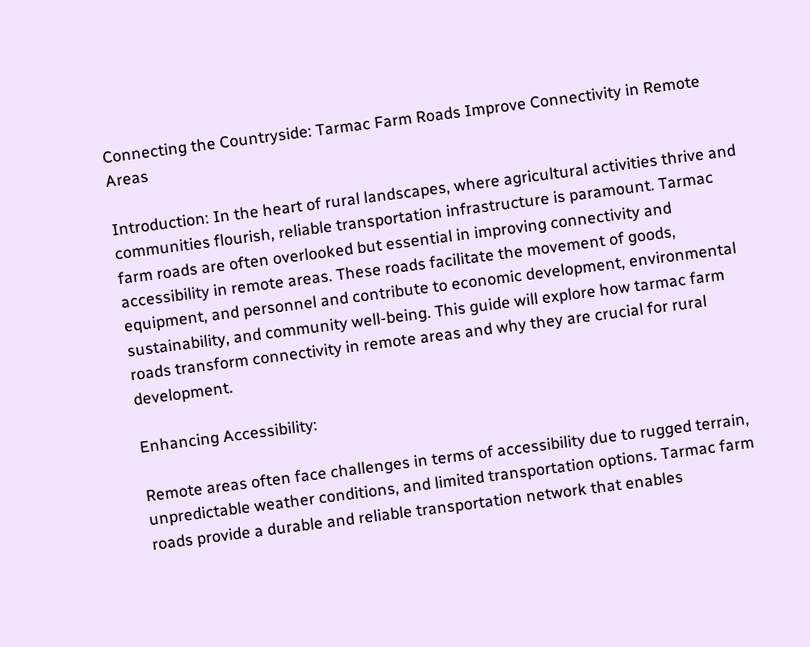Connecting the Countryside: Tarmac Farm Roads Improve Connectivity in Remote Areas

Introduction: In the heart of rural landscapes, where agricultural activities thrive and communities flourish, reliable transportation infrastructure is paramount. Tarmac farm roads are often overlooked but essential in improving connectivity and accessibility in remote areas. These roads facilitate the movement of goods, equipment, and personnel and contribute to economic development, environmental sustainability, and community well-being. This guide will explore how tarmac farm roads transform connectivity in remote areas and why they are crucial for rural development.

Enhancing Accessibility:

Remote areas often face challenges in terms of accessibility due to rugged terrain, unpredictable weather conditions, and limited transportation options. Tarmac farm roads provide a durable and reliable transportation network that enables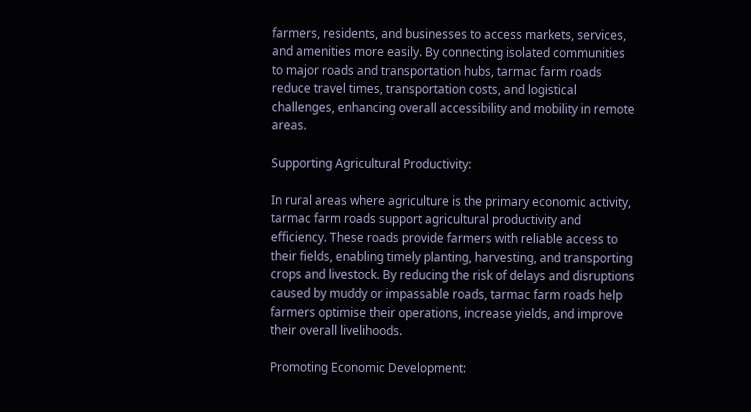farmers, residents, and businesses to access markets, services, and amenities more easily. By connecting isolated communities to major roads and transportation hubs, tarmac farm roads reduce travel times, transportation costs, and logistical challenges, enhancing overall accessibility and mobility in remote areas.

Supporting Agricultural Productivity:

In rural areas where agriculture is the primary economic activity, tarmac farm roads support agricultural productivity and efficiency. These roads provide farmers with reliable access to their fields, enabling timely planting, harvesting, and transporting crops and livestock. By reducing the risk of delays and disruptions caused by muddy or impassable roads, tarmac farm roads help farmers optimise their operations, increase yields, and improve their overall livelihoods.

Promoting Economic Development: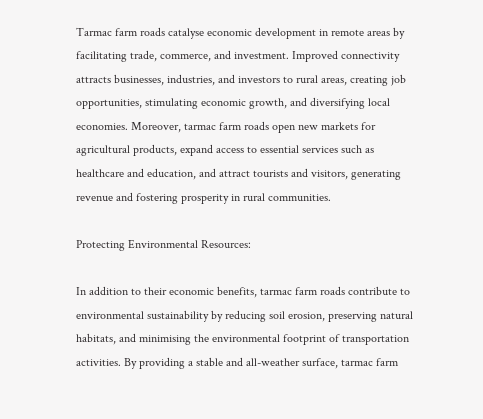Tarmac farm roads catalyse economic development in remote areas by facilitating trade, commerce, and investment. Improved connectivity attracts businesses, industries, and investors to rural areas, creating job opportunities, stimulating economic growth, and diversifying local economies. Moreover, tarmac farm roads open new markets for agricultural products, expand access to essential services such as healthcare and education, and attract tourists and visitors, generating revenue and fostering prosperity in rural communities.

Protecting Environmental Resources:

In addition to their economic benefits, tarmac farm roads contribute to environmental sustainability by reducing soil erosion, preserving natural habitats, and minimising the environmental footprint of transportation activities. By providing a stable and all-weather surface, tarmac farm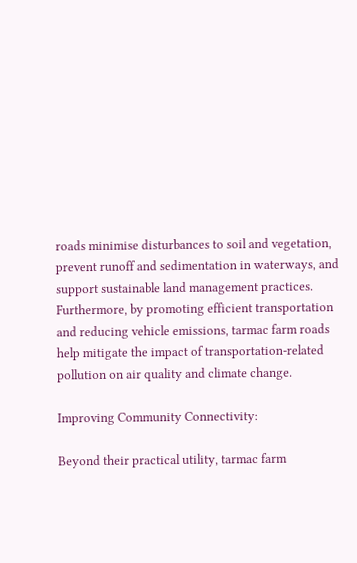roads minimise disturbances to soil and vegetation, prevent runoff and sedimentation in waterways, and support sustainable land management practices. Furthermore, by promoting efficient transportation and reducing vehicle emissions, tarmac farm roads help mitigate the impact of transportation-related pollution on air quality and climate change.

Improving Community Connectivity:

Beyond their practical utility, tarmac farm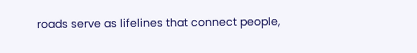roads serve as lifelines that connect people,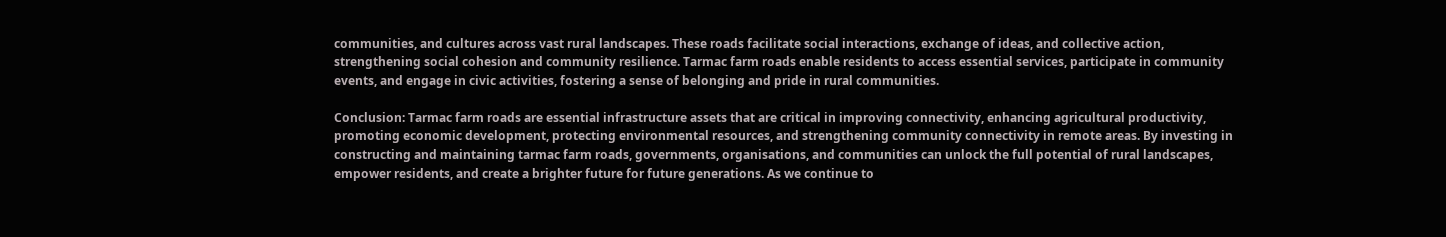communities, and cultures across vast rural landscapes. These roads facilitate social interactions, exchange of ideas, and collective action, strengthening social cohesion and community resilience. Tarmac farm roads enable residents to access essential services, participate in community events, and engage in civic activities, fostering a sense of belonging and pride in rural communities.

Conclusion: Tarmac farm roads are essential infrastructure assets that are critical in improving connectivity, enhancing agricultural productivity, promoting economic development, protecting environmental resources, and strengthening community connectivity in remote areas. By investing in constructing and maintaining tarmac farm roads, governments, organisations, and communities can unlock the full potential of rural landscapes, empower residents, and create a brighter future for future generations. As we continue to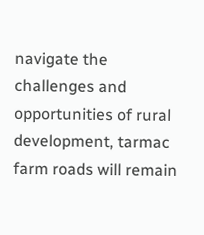navigate the challenges and opportunities of rural development, tarmac farm roads will remain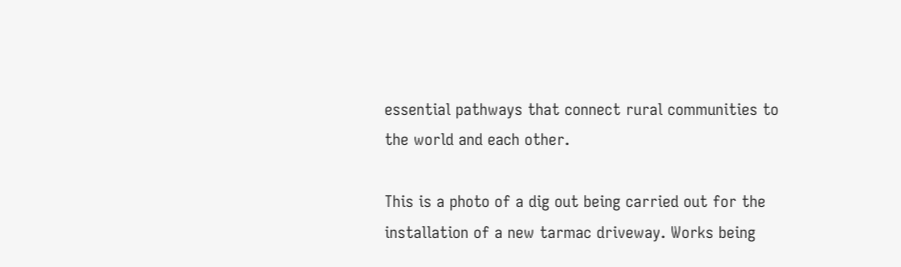essential pathways that connect rural communities to the world and each other.

This is a photo of a dig out being carried out for the installation of a new tarmac driveway. Works being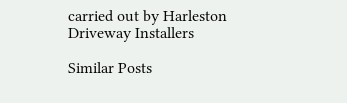carried out by Harleston Driveway Installers

Similar Posts